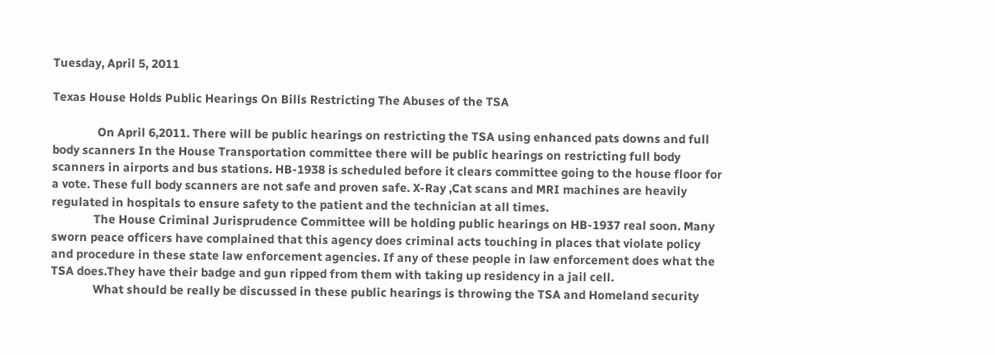Tuesday, April 5, 2011

Texas House Holds Public Hearings On Bills Restricting The Abuses of the TSA

               On April 6,2011. There will be public hearings on restricting the TSA using enhanced pats downs and full body scanners In the House Transportation committee there will be public hearings on restricting full body scanners in airports and bus stations. HB-1938 is scheduled before it clears committee going to the house floor for a vote. These full body scanners are not safe and proven safe. X-Ray ,Cat scans and MRI machines are heavily regulated in hospitals to ensure safety to the patient and the technician at all times.
              The House Criminal Jurisprudence Committee will be holding public hearings on HB-1937 real soon. Many sworn peace officers have complained that this agency does criminal acts touching in places that violate policy and procedure in these state law enforcement agencies. If any of these people in law enforcement does what the TSA does.They have their badge and gun ripped from them with taking up residency in a jail cell.
              What should be really be discussed in these public hearings is throwing the TSA and Homeland security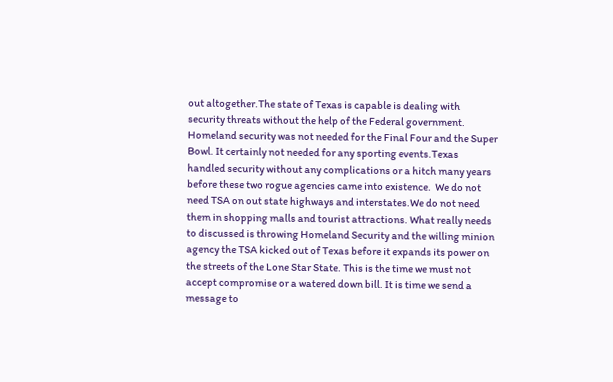out altogether.The state of Texas is capable is dealing with security threats without the help of the Federal government. Homeland security was not needed for the Final Four and the Super Bowl. It certainly not needed for any sporting events.Texas handled security without any complications or a hitch many years before these two rogue agencies came into existence.  We do not need TSA on out state highways and interstates.We do not need them in shopping malls and tourist attractions. What really needs to discussed is throwing Homeland Security and the willing minion agency the TSA kicked out of Texas before it expands its power on the streets of the Lone Star State. This is the time we must not accept compromise or a watered down bill. It is time we send a message to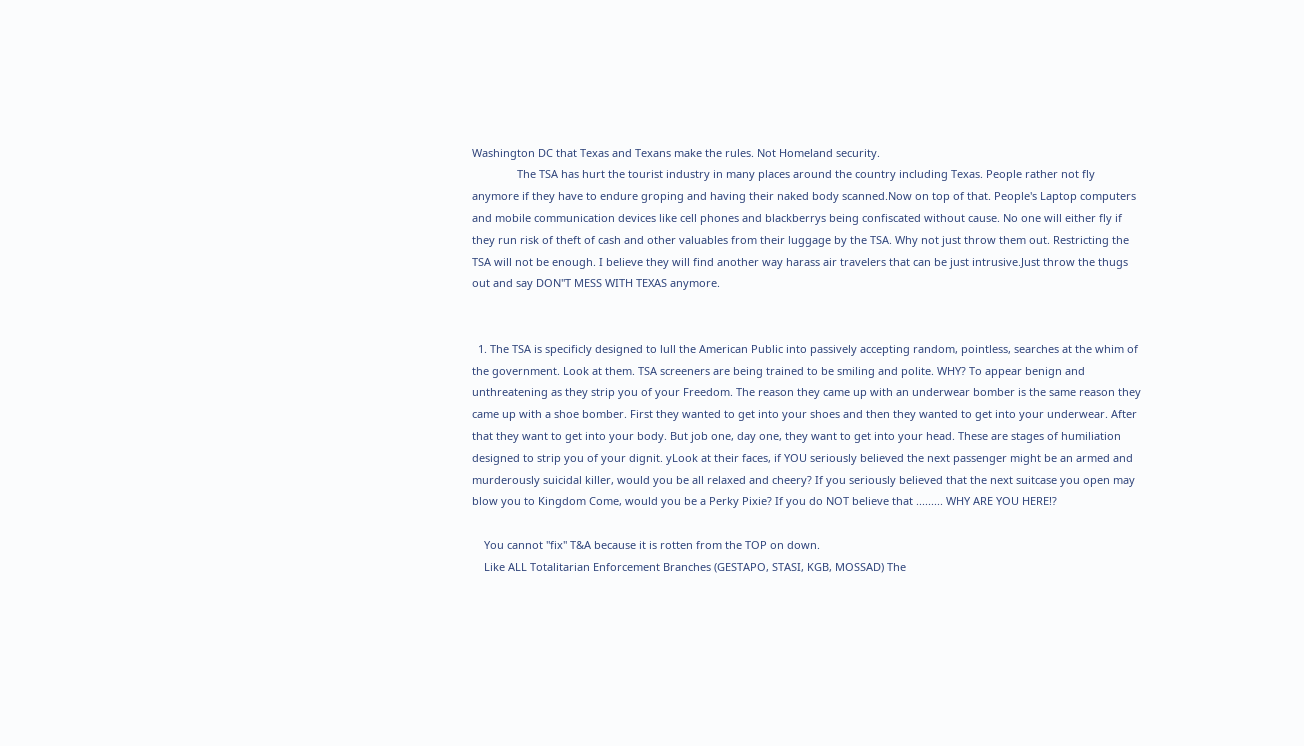Washington DC that Texas and Texans make the rules. Not Homeland security.
               The TSA has hurt the tourist industry in many places around the country including Texas. People rather not fly anymore if they have to endure groping and having their naked body scanned.Now on top of that. People's Laptop computers and mobile communication devices like cell phones and blackberrys being confiscated without cause. No one will either fly if they run risk of theft of cash and other valuables from their luggage by the TSA. Why not just throw them out. Restricting the TSA will not be enough. I believe they will find another way harass air travelers that can be just intrusive.Just throw the thugs out and say DON"T MESS WITH TEXAS anymore.


  1. The TSA is specificly designed to lull the American Public into passively accepting random, pointless, searches at the whim of the government. Look at them. TSA screeners are being trained to be smiling and polite. WHY? To appear benign and unthreatening as they strip you of your Freedom. The reason they came up with an underwear bomber is the same reason they came up with a shoe bomber. First they wanted to get into your shoes and then they wanted to get into your underwear. After that they want to get into your body. But job one, day one, they want to get into your head. These are stages of humiliation designed to strip you of your dignit. yLook at their faces, if YOU seriously believed the next passenger might be an armed and murderously suicidal killer, would you be all relaxed and cheery? If you seriously believed that the next suitcase you open may blow you to Kingdom Come, would you be a Perky Pixie? If you do NOT believe that ......... WHY ARE YOU HERE!?

    You cannot "fix" T&A because it is rotten from the TOP on down.
    Like ALL Totalitarian Enforcement Branches (GESTAPO, STASI, KGB, MOSSAD) The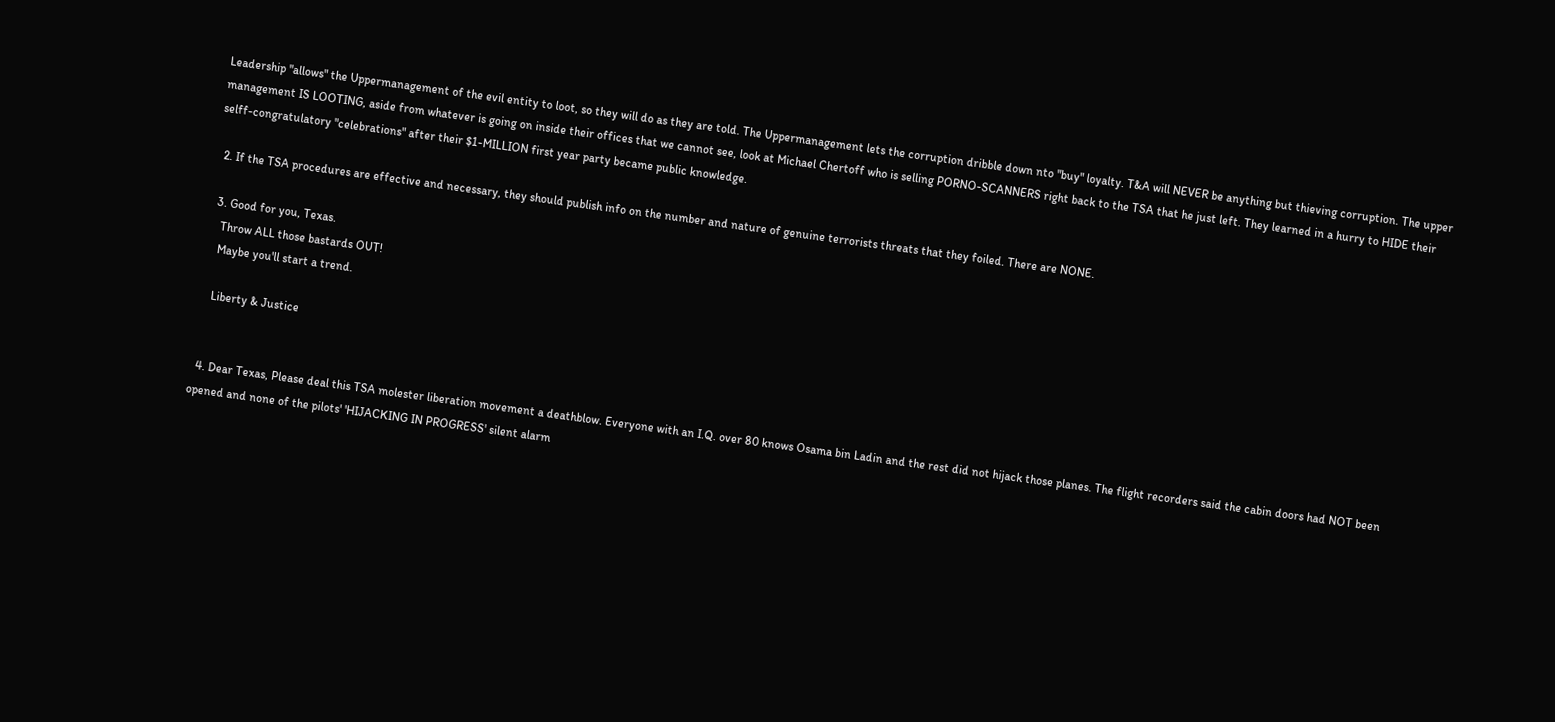Leadership "allows" the Uppermanagement of the evil entity to loot, so they will do as they are told. The Uppermanagement lets the corruption dribble down nto "buy" loyalty. T&A will NEVER be anything but thieving corruption. The upper management IS LOOTING, aside from whatever is going on inside their offices that we cannot see, look at Michael Chertoff who is selling PORNO-SCANNERS right back to the TSA that he just left. They learned in a hurry to HIDE their selff-congratulatory "celebrations" after their $1-MILLION first year party became public knowledge.

  2. If the TSA procedures are effective and necessary, they should publish info on the number and nature of genuine terrorists threats that they foiled. There are NONE.

  3. Good for you, Texas.
    Throw ALL those bastards OUT!
    Maybe you'll start a trend.

    Liberty & Justice


  4. Dear Texas, Please deal this TSA molester liberation movement a deathblow. Everyone with an I.Q. over 80 knows Osama bin Ladin and the rest did not hijack those planes. The flight recorders said the cabin doors had NOT been opened and none of the pilots' 'HIJACKING IN PROGRESS' silent alarm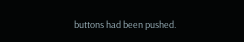buttons had been pushed.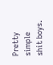Pretty simple shit boys.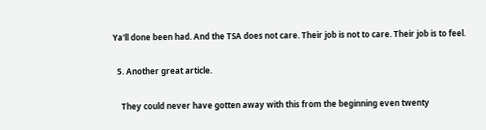Ya'll done been had. And the TSA does not care. Their job is not to care. Their job is to feel.

  5. Another great article.

    They could never have gotten away with this from the beginning even twenty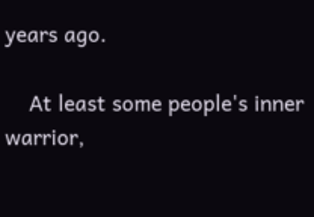years ago.

    At least some people's inner warrior,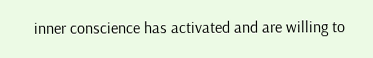inner conscience has activated and are willing to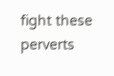fight these perverts